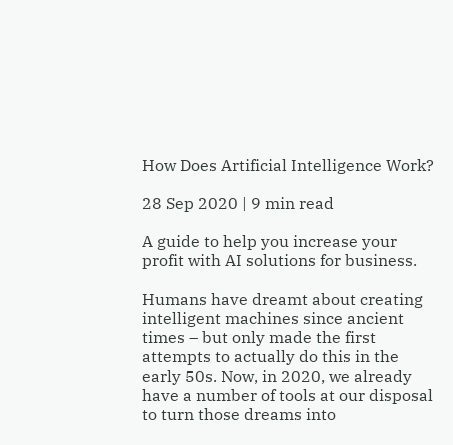How Does Artificial Intelligence Work?

28 Sep 2020 | 9 min read

A guide to help you increase your profit with AI solutions for business.

Humans have dreamt about creating intelligent machines since ancient times – but only made the first attempts to actually do this in the early 50s. Now, in 2020, we already have a number of tools at our disposal to turn those dreams into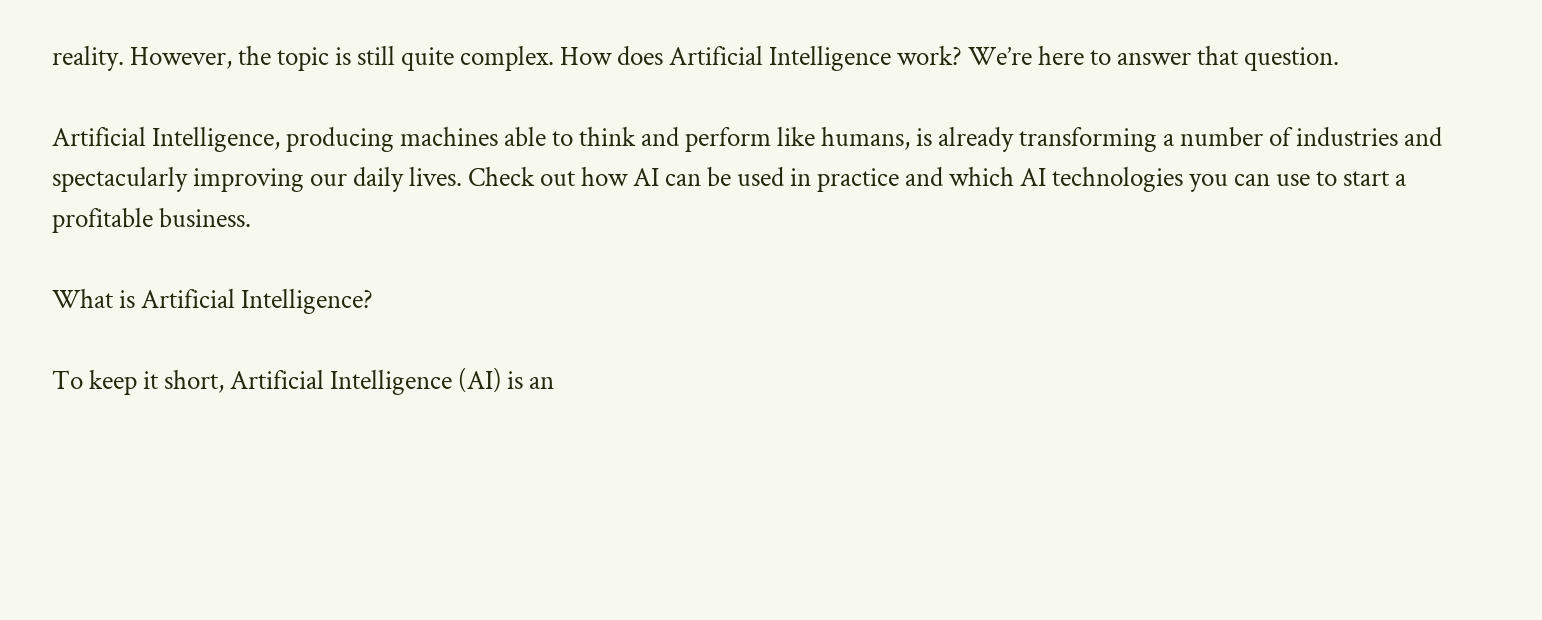reality. However, the topic is still quite complex. How does Artificial Intelligence work? We’re here to answer that question.

Artificial Intelligence, producing machines able to think and perform like humans, is already transforming a number of industries and spectacularly improving our daily lives. Check out how AI can be used in practice and which AI technologies you can use to start a profitable business.

What is Artificial Intelligence?

To keep it short, Artificial Intelligence (AI) is an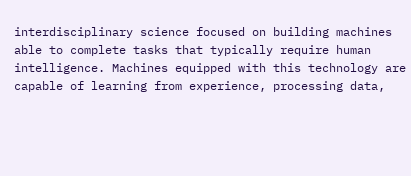interdisciplinary science focused on building machines able to complete tasks that typically require human intelligence. Machines equipped with this technology are capable of learning from experience, processing data,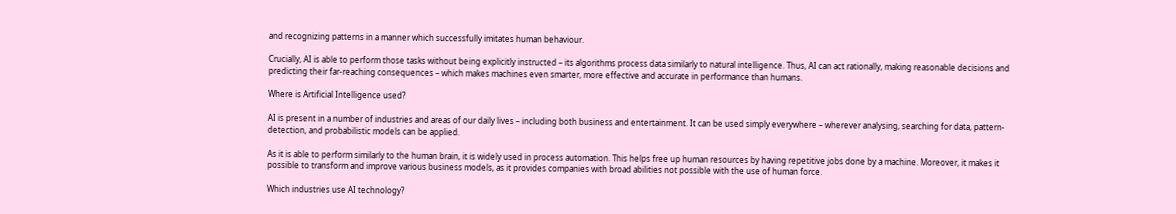and recognizing patterns in a manner which successfully imitates human behaviour.

Crucially, AI is able to perform those tasks without being explicitly instructed – its algorithms process data similarly to natural intelligence. Thus, AI can act rationally, making reasonable decisions and predicting their far-reaching consequences – which makes machines even smarter, more effective and accurate in performance than humans.

Where is Artificial Intelligence used?

AI is present in a number of industries and areas of our daily lives – including both business and entertainment. It can be used simply everywhere – wherever analysing, searching for data, pattern-detection, and probabilistic models can be applied.

As it is able to perform similarly to the human brain, it is widely used in process automation. This helps free up human resources by having repetitive jobs done by a machine. Moreover, it makes it possible to transform and improve various business models, as it provides companies with broad abilities not possible with the use of human force.

Which industries use AI technology?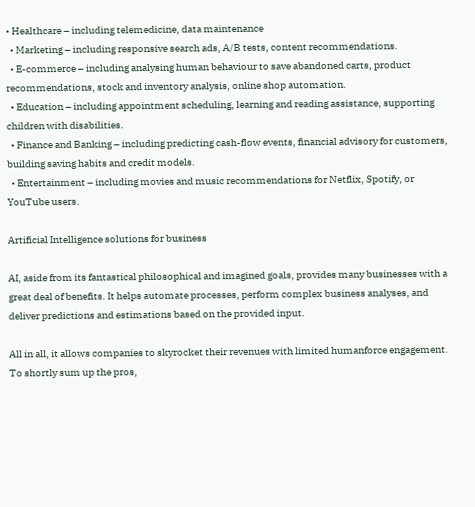• Healthcare – including telemedicine, data maintenance
  • Marketing – including responsive search ads, A/B tests, content recommendations.
  • E-commerce – including analysing human behaviour to save abandoned carts, product recommendations, stock and inventory analysis, online shop automation.
  • Education – including appointment scheduling, learning and reading assistance, supporting children with disabilities.
  • Finance and Banking – including predicting cash-flow events, financial advisory for customers, building saving habits and credit models.
  • Entertainment – including movies and music recommendations for Netflix, Spotify, or YouTube users.

Artificial Intelligence solutions for business

AI, aside from its fantastical philosophical and imagined goals, provides many businesses with a great deal of benefits. It helps automate processes, perform complex business analyses, and deliver predictions and estimations based on the provided input.

All in all, it allows companies to skyrocket their revenues with limited humanforce engagement. To shortly sum up the pros,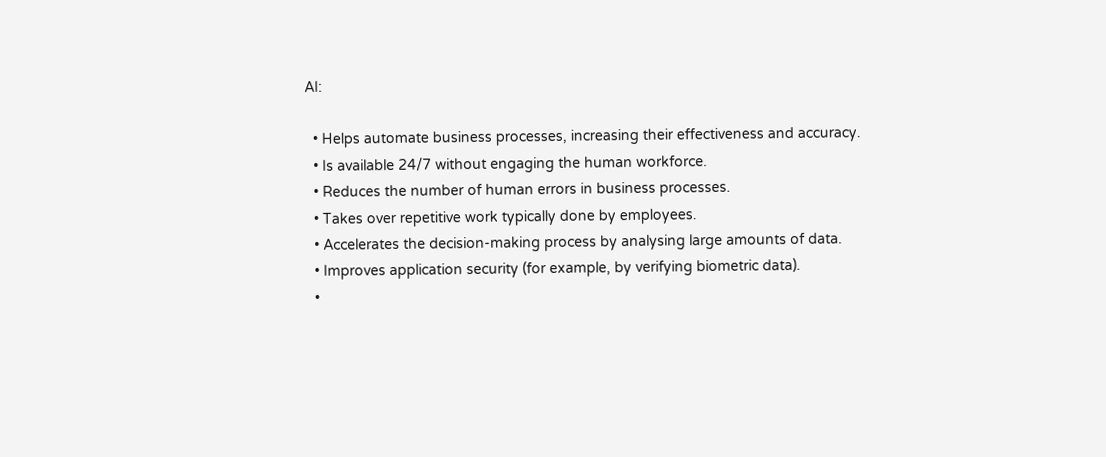AI:

  • Helps automate business processes, increasing their effectiveness and accuracy.
  • Is available 24/7 without engaging the human workforce.
  • Reduces the number of human errors in business processes.
  • Takes over repetitive work typically done by employees.
  • Accelerates the decision-making process by analysing large amounts of data.
  • Improves application security (for example, by verifying biometric data).
  •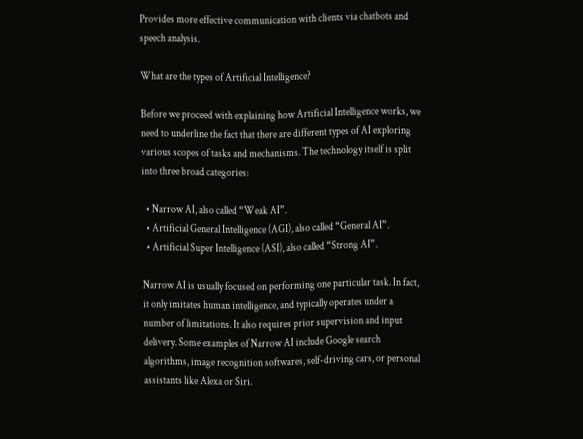Provides more effective communication with clients via chatbots and speech analysis.

What are the types of Artificial Intelligence?

Before we proceed with explaining how Artificial Intelligence works, we need to underline the fact that there are different types of AI exploring various scopes of tasks and mechanisms. The technology itself is split into three broad categories:

  • Narrow AI, also called “Weak AI”.
  • Artificial General Intelligence (AGI), also called “General AI”.
  • Artificial Super Intelligence (ASI), also called “Strong AI”.

Narrow AI is usually focused on performing one particular task. In fact, it only imitates human intelligence, and typically operates under a number of limitations. It also requires prior supervision and input delivery. Some examples of Narrow AI include Google search algorithms, image recognition softwares, self-driving cars, or personal assistants like Alexa or Siri.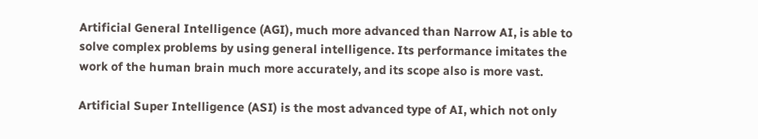Artificial General Intelligence (AGI), much more advanced than Narrow AI, is able to solve complex problems by using general intelligence. Its performance imitates the work of the human brain much more accurately, and its scope also is more vast.

Artificial Super Intelligence (ASI) is the most advanced type of AI, which not only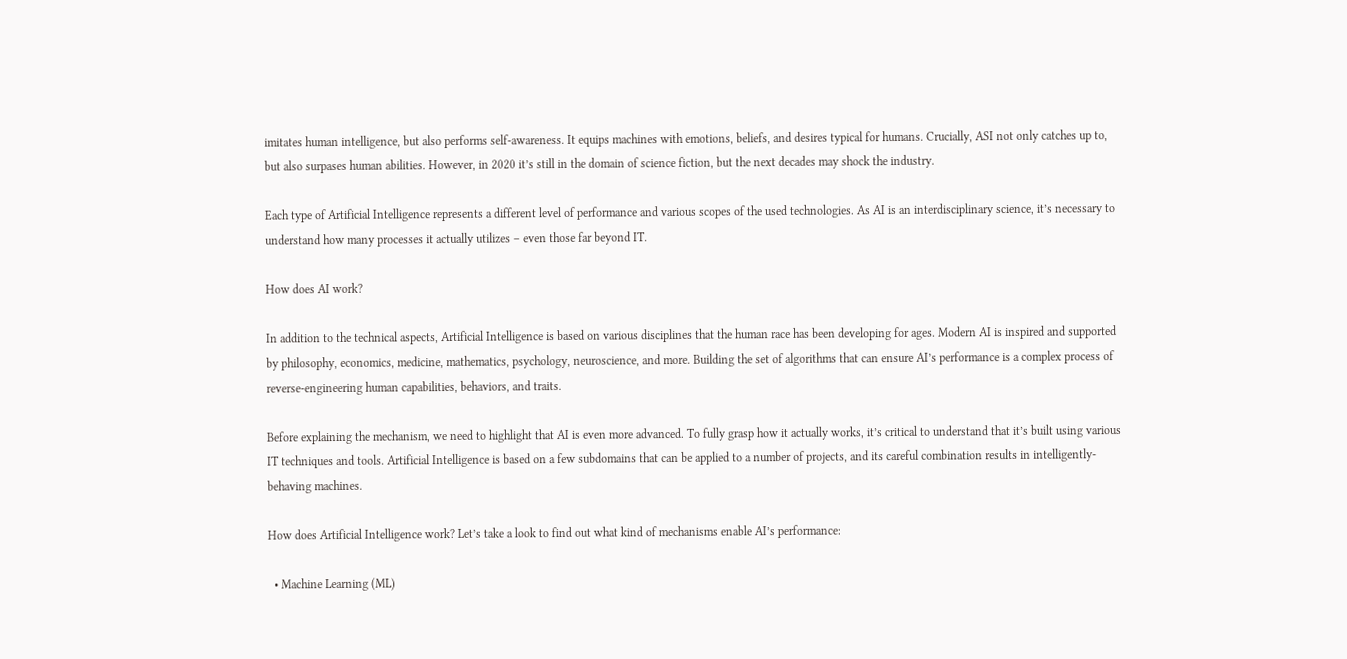imitates human intelligence, but also performs self-awareness. It equips machines with emotions, beliefs, and desires typical for humans. Crucially, ASI not only catches up to, but also surpases human abilities. However, in 2020 it’s still in the domain of science fiction, but the next decades may shock the industry.

Each type of Artificial Intelligence represents a different level of performance and various scopes of the used technologies. As AI is an interdisciplinary science, it’s necessary to understand how many processes it actually utilizes – even those far beyond IT.

How does AI work?

In addition to the technical aspects, Artificial Intelligence is based on various disciplines that the human race has been developing for ages. Modern AI is inspired and supported by philosophy, economics, medicine, mathematics, psychology, neuroscience, and more. Building the set of algorithms that can ensure AI’s performance is a complex process of reverse-engineering human capabilities, behaviors, and traits.

Before explaining the mechanism, we need to highlight that AI is even more advanced. To fully grasp how it actually works, it’s critical to understand that it’s built using various IT techniques and tools. Artificial Intelligence is based on a few subdomains that can be applied to a number of projects, and its careful combination results in intelligently-behaving machines.

How does Artificial Intelligence work? Let’s take a look to find out what kind of mechanisms enable AI’s performance:

  • Machine Learning (ML)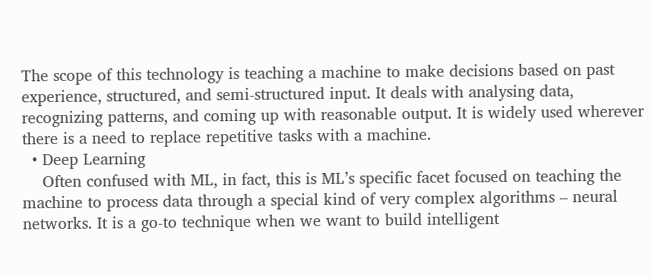The scope of this technology is teaching a machine to make decisions based on past experience, structured, and semi-structured input. It deals with analysing data, recognizing patterns, and coming up with reasonable output. It is widely used wherever there is a need to replace repetitive tasks with a machine.
  • Deep Learning
    Often confused with ML, in fact, this is ML’s specific facet focused on teaching the machine to process data through a special kind of very complex algorithms – neural networks. It is a go-to technique when we want to build intelligent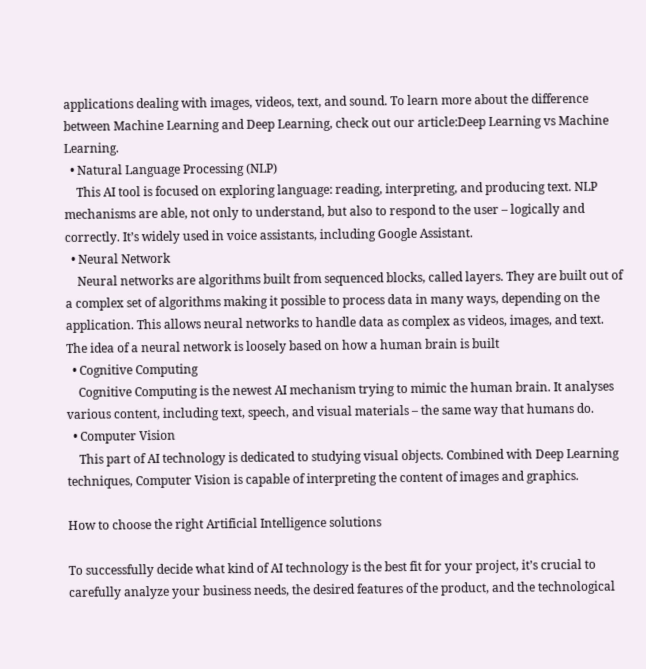applications dealing with images, videos, text, and sound. To learn more about the difference between Machine Learning and Deep Learning, check out our article:Deep Learning vs Machine Learning.
  • Natural Language Processing (NLP)
    This AI tool is focused on exploring language: reading, interpreting, and producing text. NLP mechanisms are able, not only to understand, but also to respond to the user – logically and correctly. It’s widely used in voice assistants, including Google Assistant.
  • Neural Network
    Neural networks are algorithms built from sequenced blocks, called layers. They are built out of a complex set of algorithms making it possible to process data in many ways, depending on the application. This allows neural networks to handle data as complex as videos, images, and text. The idea of a neural network is loosely based on how a human brain is built
  • Cognitive Computing
    Cognitive Computing is the newest AI mechanism trying to mimic the human brain. It analyses various content, including text, speech, and visual materials – the same way that humans do.
  • Computer Vision
    This part of AI technology is dedicated to studying visual objects. Combined with Deep Learning techniques, Computer Vision is capable of interpreting the content of images and graphics.

How to choose the right Artificial Intelligence solutions

To successfully decide what kind of AI technology is the best fit for your project, it’s crucial to carefully analyze your business needs, the desired features of the product, and the technological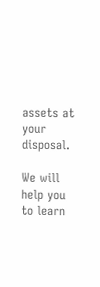assets at your disposal.

We will help you to learn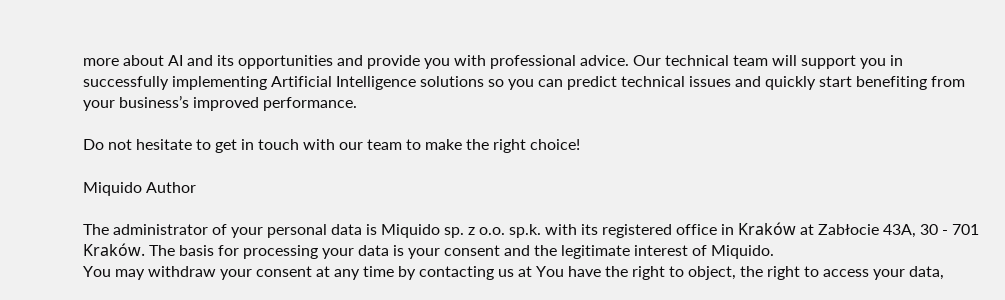more about AI and its opportunities and provide you with professional advice. Our technical team will support you in successfully implementing Artificial Intelligence solutions so you can predict technical issues and quickly start benefiting from your business’s improved performance.

Do not hesitate to get in touch with our team to make the right choice!

Miquido Author

The administrator of your personal data is Miquido sp. z o.o. sp.k. with its registered office in Kraków at Zabłocie 43A, 30 - 701 Kraków. The basis for processing your data is your consent and the legitimate interest of Miquido.
You may withdraw your consent at any time by contacting us at You have the right to object, the right to access your data,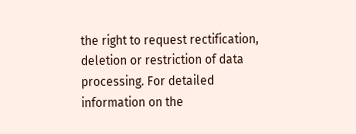the right to request rectification, deletion or restriction of data processing. For detailed information on the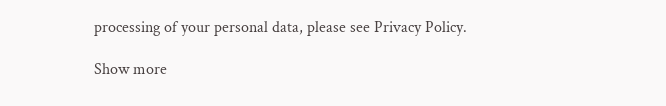processing of your personal data, please see Privacy Policy.

Show more